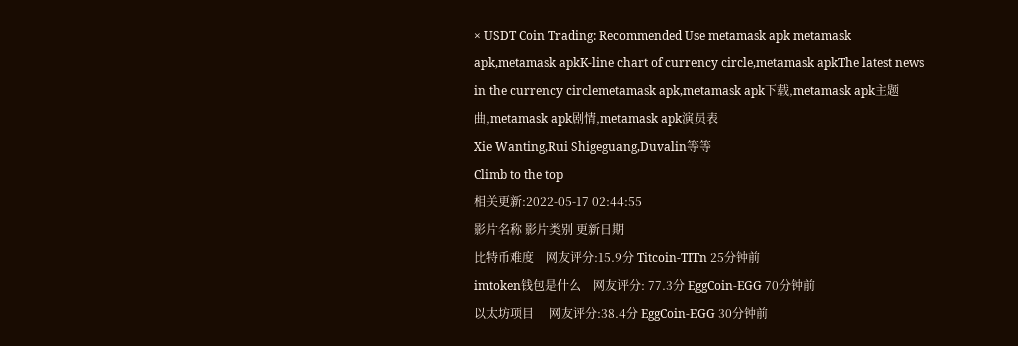× USDT Coin Trading: Recommended Use metamask apk metamask apk,metamask apkK-line chart of currency circle,metamask apkThe latest news in the currency circlemetamask apk,metamask apk下载,metamask apk主题曲,metamask apk剧情,metamask apk演员表
Xie Wanting,Rui Shigeguang,Duvalin等等
Climb to the top
相关更新:2022-05-17 02:44:55
影片名称 影片类别 更新日期
比特币难度    网友评分:15.9分 Titcoin-TITn 25分钟前
imtoken钱包是什么    网友评分: 77.3分 EggCoin-EGG 70分钟前
以太坊项目     网友评分:38.4分 EggCoin-EGG 30分钟前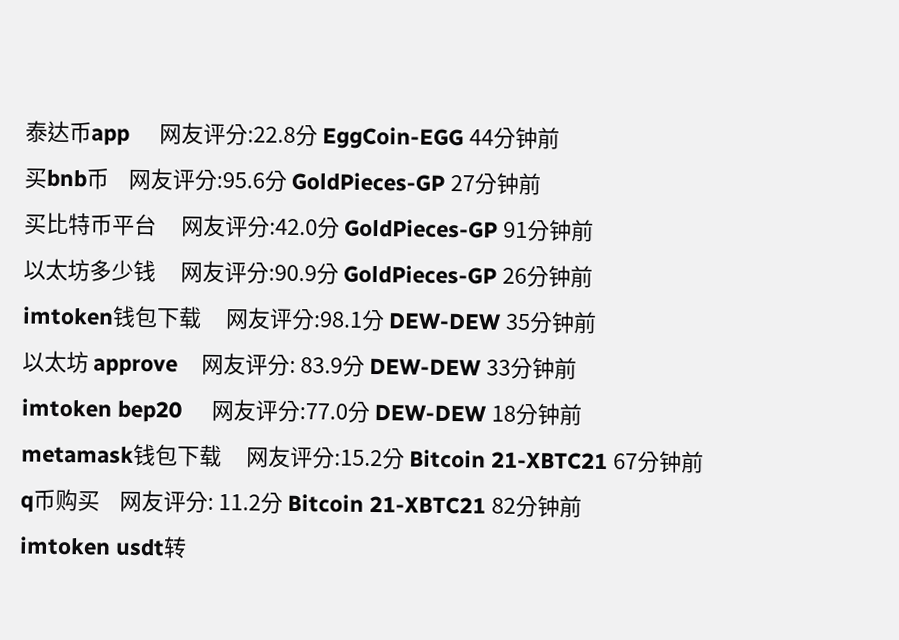泰达币app     网友评分:22.8分 EggCoin-EGG 44分钟前
买bnb币    网友评分:95.6分 GoldPieces-GP 27分钟前
买比特币平台     网友评分:42.0分 GoldPieces-GP 91分钟前
以太坊多少钱     网友评分:90.9分 GoldPieces-GP 26分钟前
imtoken钱包下载     网友评分:98.1分 DEW-DEW 35分钟前
以太坊 approve    网友评分: 83.9分 DEW-DEW 33分钟前
imtoken bep20     网友评分:77.0分 DEW-DEW 18分钟前
metamask钱包下载     网友评分:15.2分 Bitcoin 21-XBTC21 67分钟前
q币购买    网友评分: 11.2分 Bitcoin 21-XBTC21 82分钟前
imtoken usdt转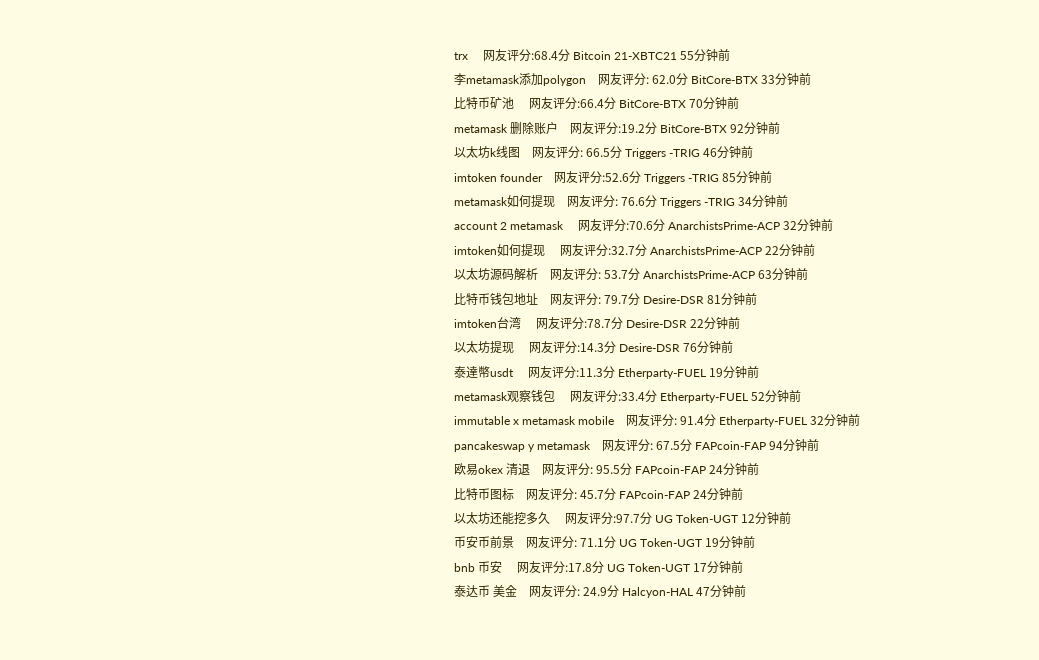trx     网友评分:68.4分 Bitcoin 21-XBTC21 55分钟前
李metamask添加polygon    网友评分: 62.0分 BitCore-BTX 33分钟前
比特币矿池     网友评分:66.4分 BitCore-BTX 70分钟前
metamask 删除账户    网友评分:19.2分 BitCore-BTX 92分钟前
以太坊k线图    网友评分: 66.5分 Triggers -TRIG 46分钟前
imtoken founder    网友评分:52.6分 Triggers -TRIG 85分钟前
metamask如何提现    网友评分: 76.6分 Triggers -TRIG 34分钟前
account 2 metamask     网友评分:70.6分 AnarchistsPrime-ACP 32分钟前
imtoken如何提现     网友评分:32.7分 AnarchistsPrime-ACP 22分钟前
以太坊源码解析    网友评分: 53.7分 AnarchistsPrime-ACP 63分钟前
比特币钱包地址    网友评分: 79.7分 Desire-DSR 81分钟前
imtoken台湾     网友评分:78.7分 Desire-DSR 22分钟前
以太坊提现     网友评分:14.3分 Desire-DSR 76分钟前
泰達幣usdt     网友评分:11.3分 Etherparty-FUEL 19分钟前
metamask观察钱包     网友评分:33.4分 Etherparty-FUEL 52分钟前
immutable x metamask mobile    网友评分: 91.4分 Etherparty-FUEL 32分钟前
pancakeswap y metamask    网友评分: 67.5分 FAPcoin-FAP 94分钟前
欧易okex 清退    网友评分: 95.5分 FAPcoin-FAP 24分钟前
比特币图标    网友评分: 45.7分 FAPcoin-FAP 24分钟前
以太坊还能挖多久     网友评分:97.7分 UG Token-UGT 12分钟前
币安币前景    网友评分: 71.1分 UG Token-UGT 19分钟前
bnb 币安     网友评分:17.8分 UG Token-UGT 17分钟前
泰达币 美金    网友评分: 24.9分 Halcyon-HAL 47分钟前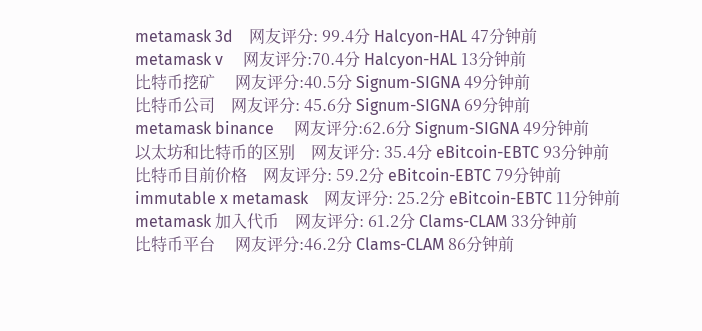metamask 3d    网友评分: 99.4分 Halcyon-HAL 47分钟前
metamask v     网友评分:70.4分 Halcyon-HAL 13分钟前
比特币挖矿     网友评分:40.5分 Signum-SIGNA 49分钟前
比特币公司    网友评分: 45.6分 Signum-SIGNA 69分钟前
metamask binance     网友评分:62.6分 Signum-SIGNA 49分钟前
以太坊和比特币的区别    网友评分: 35.4分 eBitcoin-EBTC 93分钟前
比特币目前价格    网友评分: 59.2分 eBitcoin-EBTC 79分钟前
immutable x metamask    网友评分: 25.2分 eBitcoin-EBTC 11分钟前
metamask 加入代币    网友评分: 61.2分 Clams-CLAM 33分钟前
比特币平台     网友评分:46.2分 Clams-CLAM 86分钟前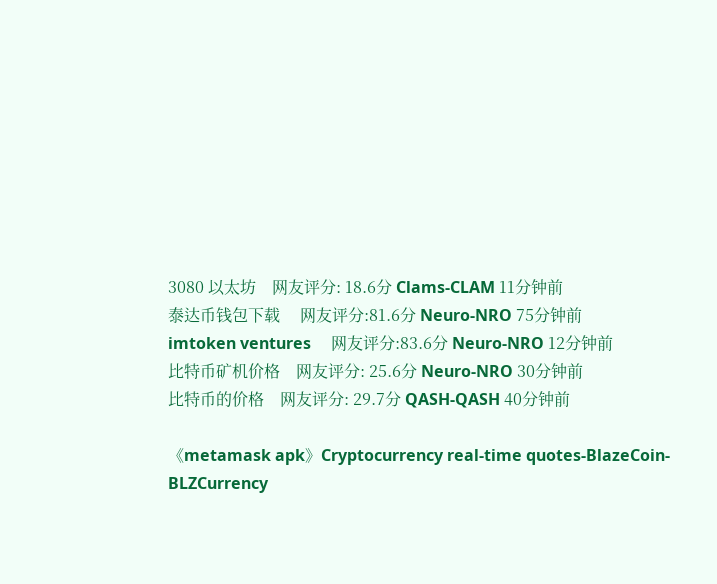3080 以太坊    网友评分: 18.6分 Clams-CLAM 11分钟前
泰达币钱包下载     网友评分:81.6分 Neuro-NRO 75分钟前
imtoken ventures     网友评分:83.6分 Neuro-NRO 12分钟前
比特币矿机价格    网友评分: 25.6分 Neuro-NRO 30分钟前
比特币的价格    网友评分: 29.7分 QASH-QASH 40分钟前

《metamask apk》Cryptocurrency real-time quotes-BlazeCoin-BLZCurrency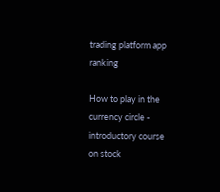trading platform app ranking

How to play in the currency circle - introductory course on stock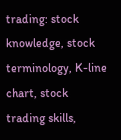trading: stock knowledge, stock terminology, K-line chart, stock trading skills,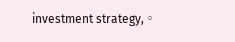investment strategy,。